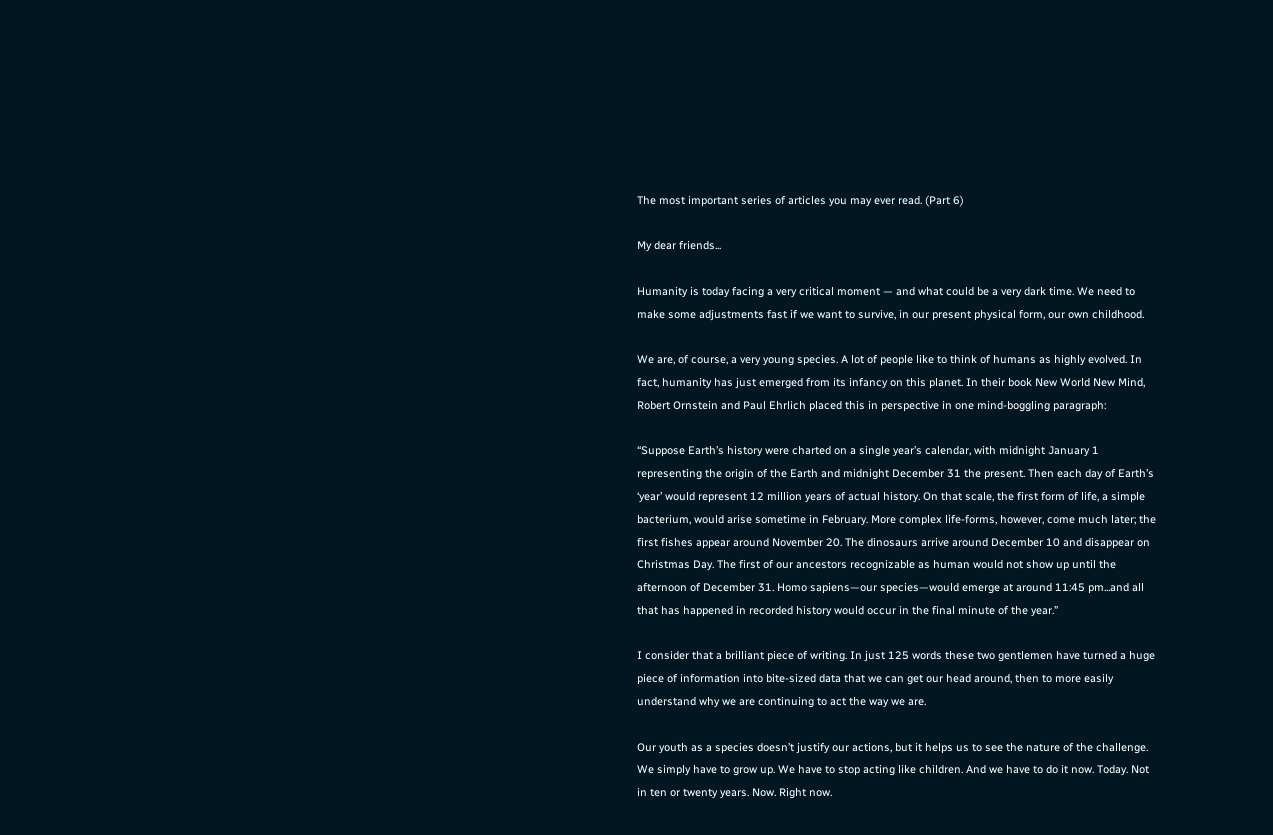The most important series of articles you may ever read. (Part 6)

My dear friends...

Humanity is today facing a very critical moment — and what could be a very dark time. We need to make some adjustments fast if we want to survive, in our present physical form, our own childhood.

We are, of course, a very young species. A lot of people like to think of humans as highly evolved. In fact, humanity has just emerged from its infancy on this planet. In their book New World New Mind, Robert Ornstein and Paul Ehrlich placed this in perspective in one mind-boggling paragraph:

“Suppose Earth’s history were charted on a single year’s calendar, with midnight January 1 representing the origin of the Earth and midnight December 31 the present. Then each day of Earth’s ‘year’ would represent 12 million years of actual history. On that scale, the first form of life, a simple bacterium, would arise sometime in February. More complex life-forms, however, come much later; the first fishes appear around November 20. The dinosaurs arrive around December 10 and disappear on Christmas Day. The first of our ancestors recognizable as human would not show up until the afternoon of December 31. Homo sapiens—our species—would emerge at around 11:45 pm...and all that has happened in recorded history would occur in the final minute of the year.”

I consider that a brilliant piece of writing. In just 125 words these two gentlemen have turned a huge piece of information into bite-sized data that we can get our head around, then to more easily understand why we are continuing to act the way we are.

Our youth as a species doesn’t justify our actions, but it helps us to see the nature of the challenge. We simply have to grow up. We have to stop acting like children. And we have to do it now. Today. Not in ten or twenty years. Now. Right now.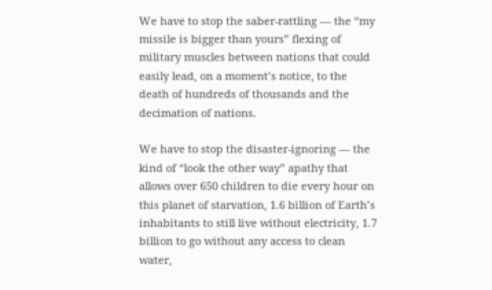We have to stop the saber-rattling — the “my missile is bigger than yours” flexing of military muscles between nations that could easily lead, on a moment’s notice, to the death of hundreds of thousands and the decimation of nations.

We have to stop the disaster-ignoring — the kind of “look the other way” apathy that allows over 650 children to die every hour on this planet of starvation, 1.6 billion of Earth’s inhabitants to still live without electricity, 1.7 billion to go without any access to clean water,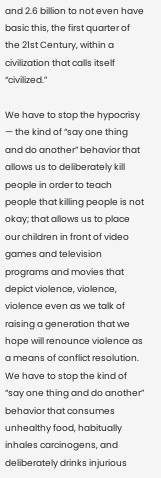and 2.6 billion to not even have basic this, the first quarter of the 21st Century, within a civilization that calls itself “civilized.”

We have to stop the hypocrisy — the kind of “say one thing and do another” behavior that allows us to deliberately kill people in order to teach people that killing people is not okay; that allows us to place our children in front of video games and television programs and movies that depict violence, violence, violence even as we talk of raising a generation that we hope will renounce violence as a means of conflict resolution. We have to stop the kind of “say one thing and do another” behavior that consumes unhealthy food, habitually inhales carcinogens, and deliberately drinks injurious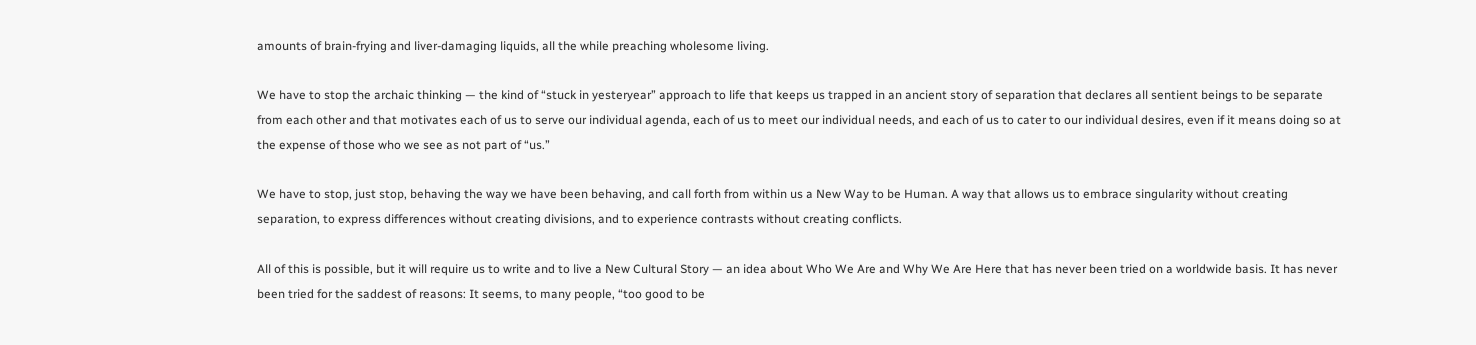amounts of brain-frying and liver-damaging liquids, all the while preaching wholesome living.

We have to stop the archaic thinking — the kind of “stuck in yesteryear” approach to life that keeps us trapped in an ancient story of separation that declares all sentient beings to be separate from each other and that motivates each of us to serve our individual agenda, each of us to meet our individual needs, and each of us to cater to our individual desires, even if it means doing so at the expense of those who we see as not part of “us.”

We have to stop, just stop, behaving the way we have been behaving, and call forth from within us a New Way to be Human. A way that allows us to embrace singularity without creating separation, to express differences without creating divisions, and to experience contrasts without creating conflicts.

All of this is possible, but it will require us to write and to live a New Cultural Story — an idea about Who We Are and Why We Are Here that has never been tried on a worldwide basis. It has never been tried for the saddest of reasons: It seems, to many people, “too good to be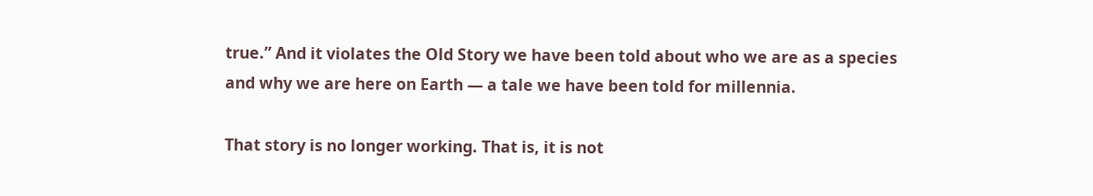true.” And it violates the Old Story we have been told about who we are as a species and why we are here on Earth — a tale we have been told for millennia.

That story is no longer working. That is, it is not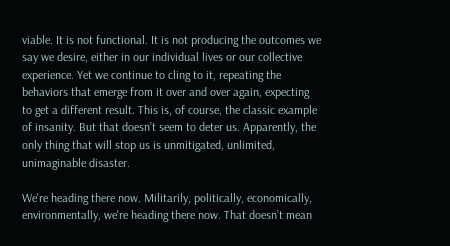viable. It is not functional. It is not producing the outcomes we say we desire, either in our individual lives or our collective experience. Yet we continue to cling to it, repeating the behaviors that emerge from it over and over again, expecting to get a different result. This is, of course, the classic example of insanity. But that doesn’t seem to deter us. Apparently, the only thing that will stop us is unmitigated, unlimited, unimaginable disaster.

We're heading there now. Militarily, politically, economically, environmentally, we're heading there now. That doesn’t mean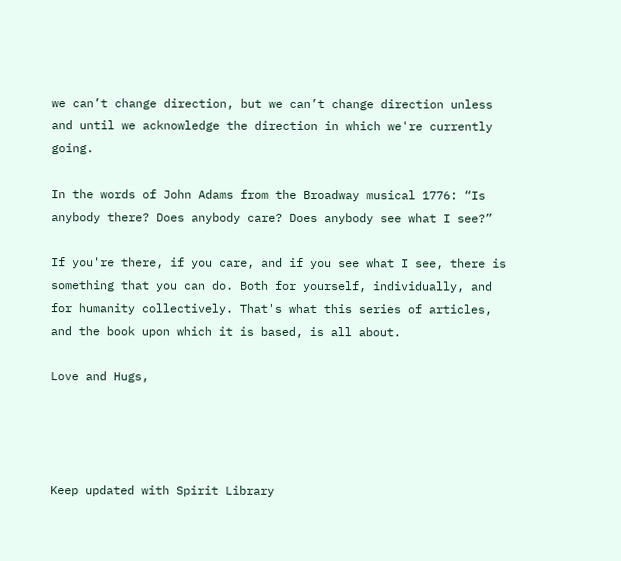we can’t change direction, but we can’t change direction unless and until we acknowledge the direction in which we're currently going.

In the words of John Adams from the Broadway musical 1776: “Is anybody there? Does anybody care? Does anybody see what I see?”

If you're there, if you care, and if you see what I see, there is something that you can do. Both for yourself, individually, and for humanity collectively. That's what this series of articles, and the book upon which it is based, is all about.

Love and Hugs,




Keep updated with Spirit Library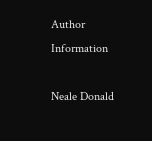Author Information

Neale Donald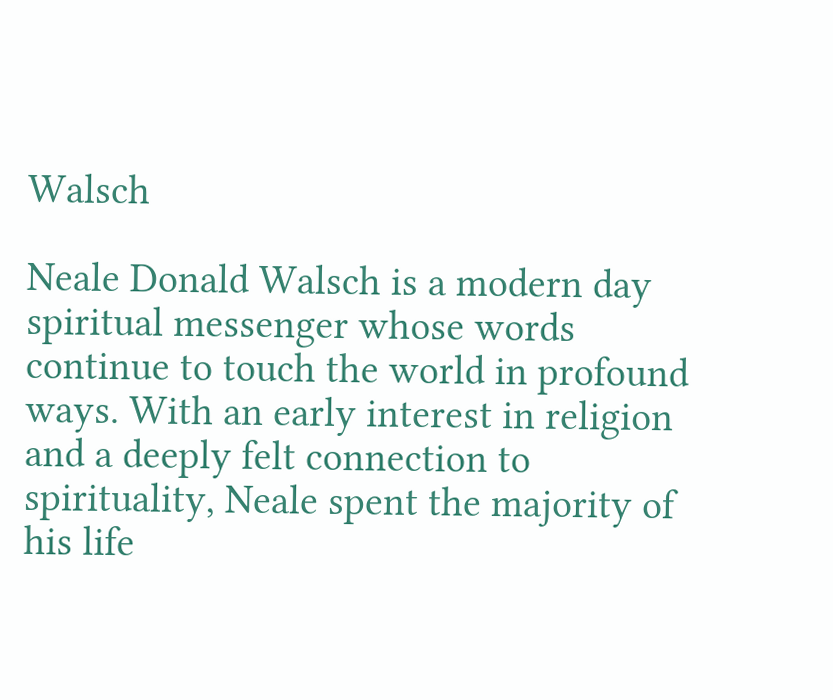Walsch

Neale Donald Walsch is a modern day spiritual messenger whose words continue to touch the world in profound ways. With an early interest in religion and a deeply felt connection to spirituality, Neale spent the majority of his life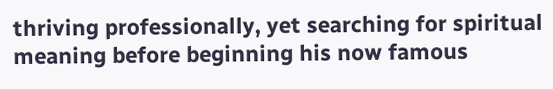thriving professionally, yet searching for spiritual meaning before beginning his now famous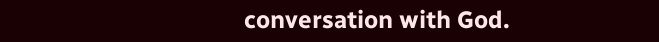conversation with God.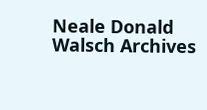Neale Donald Walsch Archives